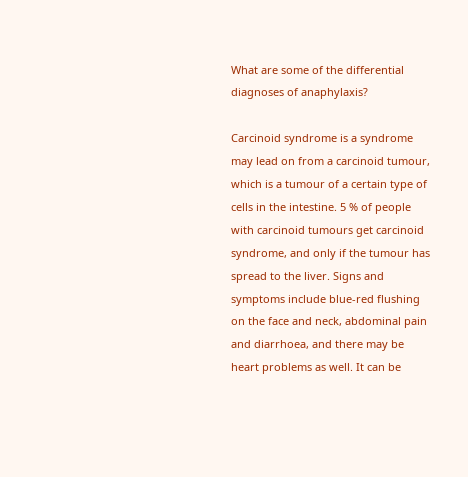What are some of the differential diagnoses of anaphylaxis?

Carcinoid syndrome is a syndrome may lead on from a carcinoid tumour, which is a tumour of a certain type of cells in the intestine. 5 % of people with carcinoid tumours get carcinoid syndrome, and only if the tumour has spread to the liver. Signs and symptoms include blue-red flushing on the face and neck, abdominal pain and diarrhoea, and there may be heart problems as well. It can be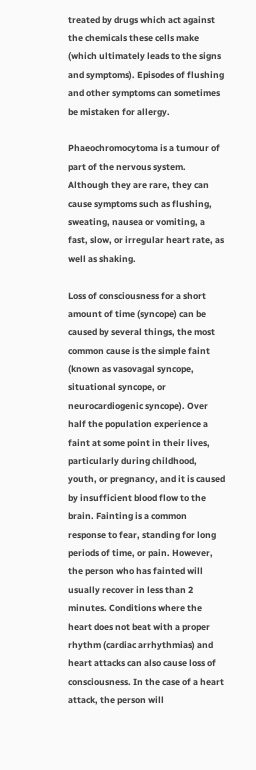treated by drugs which act against the chemicals these cells make (which ultimately leads to the signs and symptoms). Episodes of flushing and other symptoms can sometimes be mistaken for allergy.

Phaeochromocytoma is a tumour of part of the nervous system. Although they are rare, they can cause symptoms such as flushing, sweating, nausea or vomiting, a fast, slow, or irregular heart rate, as well as shaking.

Loss of consciousness for a short amount of time (syncope) can be caused by several things, the most common cause is the simple faint (known as vasovagal syncope, situational syncope, or neurocardiogenic syncope). Over half the population experience a faint at some point in their lives, particularly during childhood, youth, or pregnancy, and it is caused by insufficient blood flow to the brain. Fainting is a common response to fear, standing for long periods of time, or pain. However, the person who has fainted will usually recover in less than 2 minutes. Conditions where the heart does not beat with a proper rhythm (cardiac arrhythmias) and heart attacks can also cause loss of consciousness. In the case of a heart attack, the person will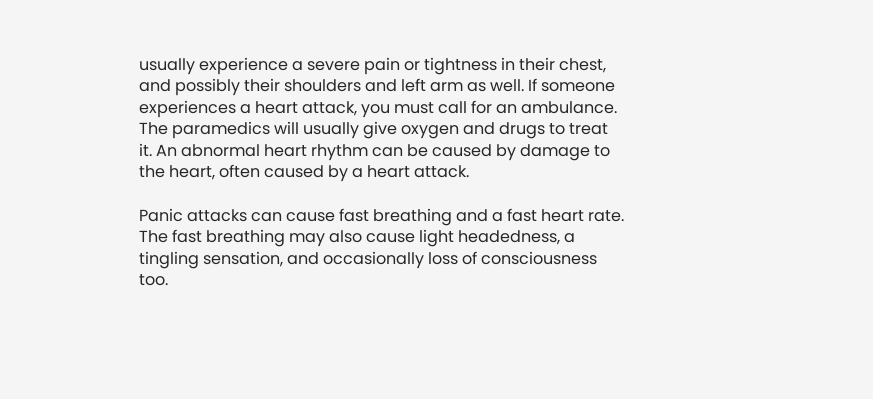usually experience a severe pain or tightness in their chest, and possibly their shoulders and left arm as well. If someone experiences a heart attack, you must call for an ambulance. The paramedics will usually give oxygen and drugs to treat it. An abnormal heart rhythm can be caused by damage to the heart, often caused by a heart attack.

Panic attacks can cause fast breathing and a fast heart rate. The fast breathing may also cause light headedness, a tingling sensation, and occasionally loss of consciousness too.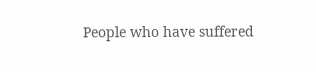People who have suffered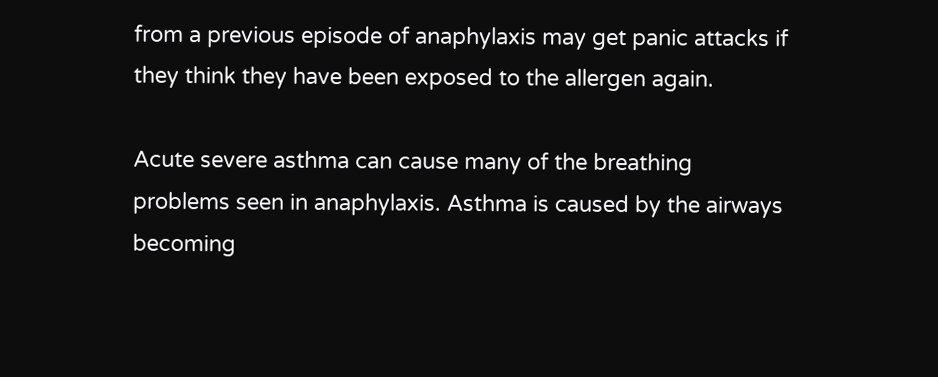from a previous episode of anaphylaxis may get panic attacks if they think they have been exposed to the allergen again.

Acute severe asthma can cause many of the breathing problems seen in anaphylaxis. Asthma is caused by the airways becoming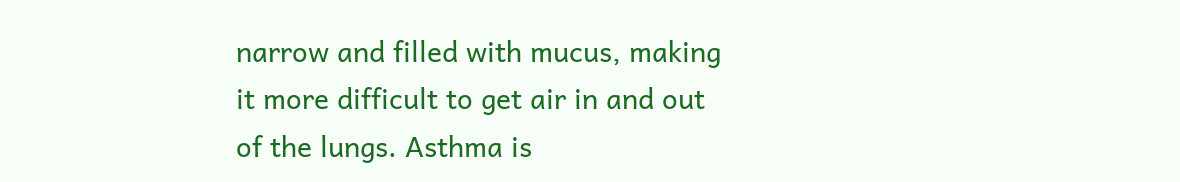narrow and filled with mucus, making it more difficult to get air in and out of the lungs. Asthma is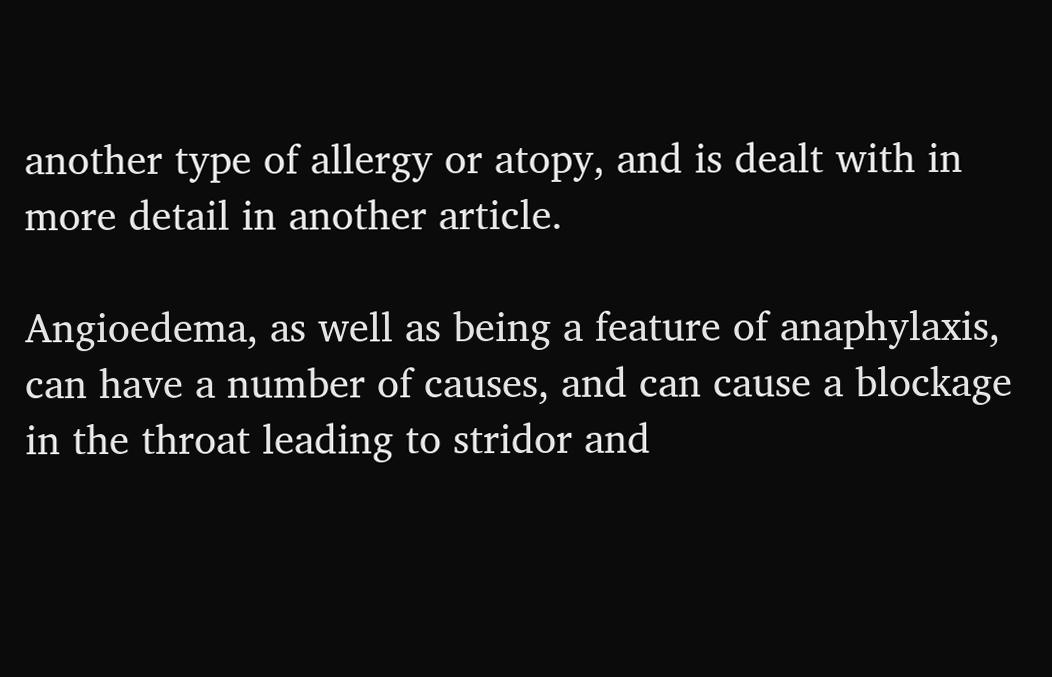another type of allergy or atopy, and is dealt with in more detail in another article.

Angioedema, as well as being a feature of anaphylaxis, can have a number of causes, and can cause a blockage in the throat leading to stridor and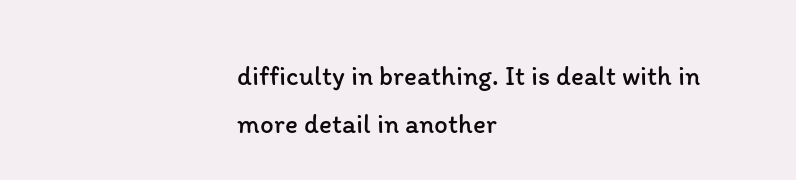difficulty in breathing. It is dealt with in more detail in another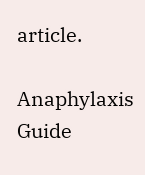article.

Anaphylaxis Guide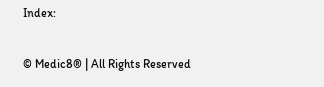Index:

© Medic8® | All Rights Reserved